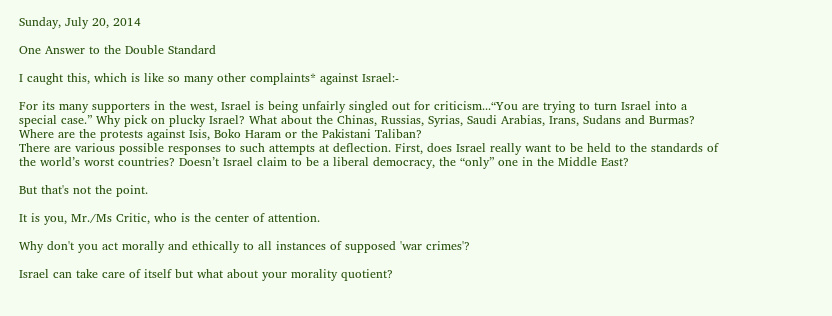Sunday, July 20, 2014

One Answer to the Double Standard

I caught this, which is like so many other complaints* against Israel:-

For its many supporters in the west, Israel is being unfairly singled out for criticism...“You are trying to turn Israel into a special case.” Why pick on plucky Israel? What about the Chinas, Russias, Syrias, Saudi Arabias, Irans, Sudans and Burmas? Where are the protests against Isis, Boko Haram or the Pakistani Taliban?
There are various possible responses to such attempts at deflection. First, does Israel really want to be held to the standards of the world’s worst countries? Doesn’t Israel claim to be a liberal democracy, the “only” one in the Middle East?

But that's not the point.

It is you, Mr./Ms Critic, who is the center of attention.

Why don't you act morally and ethically to all instances of supposed 'war crimes'?

Israel can take care of itself but what about your morality quotient?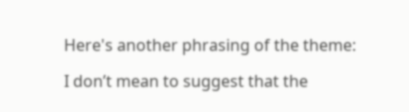Here's another phrasing of the theme:

I don’t mean to suggest that the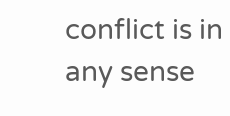conflict is in any sense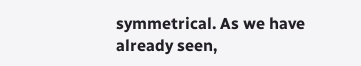symmetrical. As we have already seen,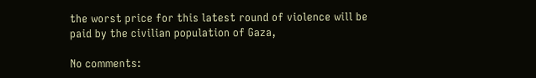the worst price for this latest round of violence will be paid by the civilian population of Gaza,

No comments: